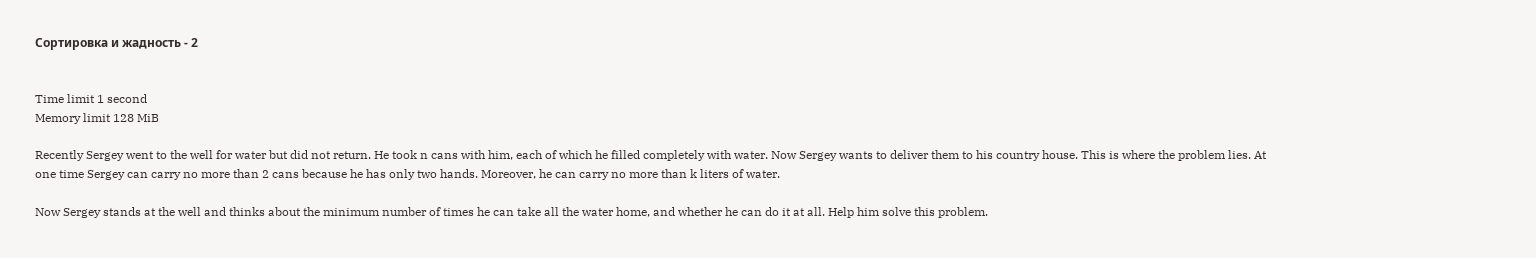Сортировка и жадность - 2


Time limit 1 second
Memory limit 128 MiB

Recently Sergey went to the well for water but did not return. He took n cans with him, each of which he filled completely with water. Now Sergey wants to deliver them to his country house. This is where the problem lies. At one time Sergey can carry no more than 2 cans because he has only two hands. Moreover, he can carry no more than k liters of water.

Now Sergey stands at the well and thinks about the minimum number of times he can take all the water home, and whether he can do it at all. Help him solve this problem.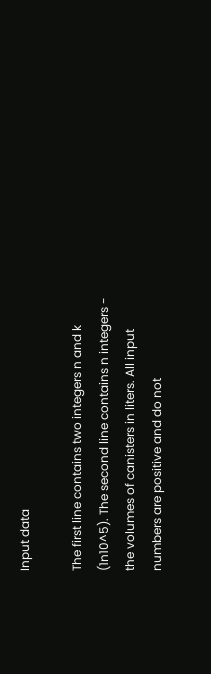Input data

The first line contains two integers n and k (1n10^5). The second line contains n integers - the volumes of canisters in liters. All input numbers are positive and do not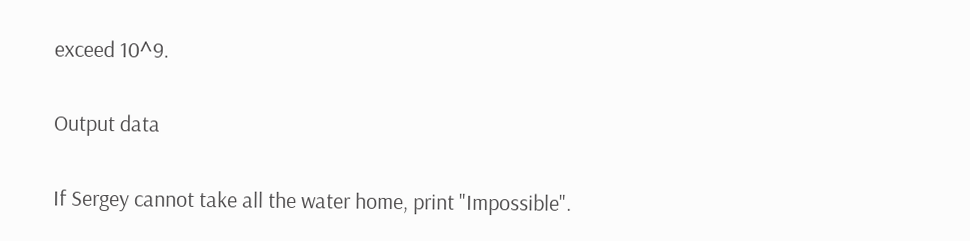exceed 10^9.

Output data

If Sergey cannot take all the water home, print "Impossible".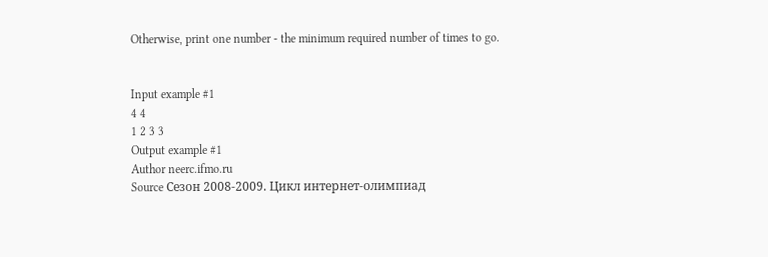Otherwise, print one number - the minimum required number of times to go.


Input example #1
4 4
1 2 3 3
Output example #1
Author neerc.ifmo.ru
Source Сезон 2008-2009. Цикл интернет-олимпиад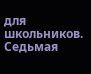для школьников. Седьмая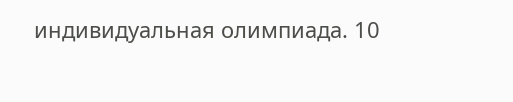индивидуальная олимпиада. 10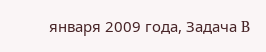января 2009 года, Задача B